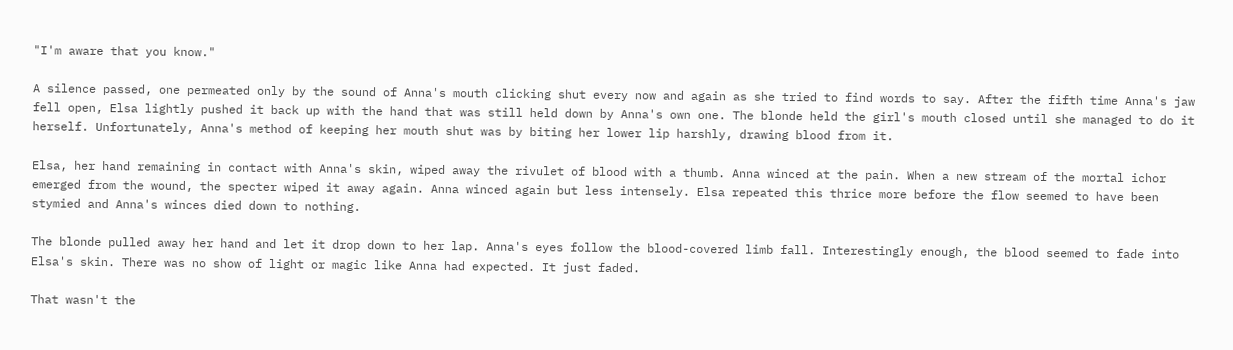"I'm aware that you know."

A silence passed, one permeated only by the sound of Anna's mouth clicking shut every now and again as she tried to find words to say. After the fifth time Anna's jaw fell open, Elsa lightly pushed it back up with the hand that was still held down by Anna's own one. The blonde held the girl's mouth closed until she managed to do it herself. Unfortunately, Anna's method of keeping her mouth shut was by biting her lower lip harshly, drawing blood from it.

Elsa, her hand remaining in contact with Anna's skin, wiped away the rivulet of blood with a thumb. Anna winced at the pain. When a new stream of the mortal ichor emerged from the wound, the specter wiped it away again. Anna winced again but less intensely. Elsa repeated this thrice more before the flow seemed to have been stymied and Anna's winces died down to nothing.

The blonde pulled away her hand and let it drop down to her lap. Anna's eyes follow the blood-covered limb fall. Interestingly enough, the blood seemed to fade into Elsa's skin. There was no show of light or magic like Anna had expected. It just faded.

That wasn't the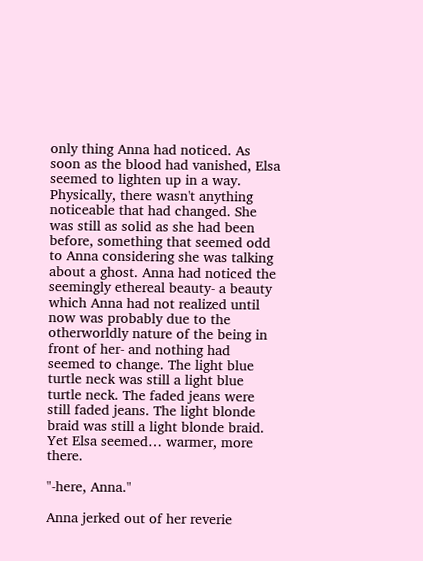only thing Anna had noticed. As soon as the blood had vanished, Elsa seemed to lighten up in a way. Physically, there wasn't anything noticeable that had changed. She was still as solid as she had been before, something that seemed odd to Anna considering she was talking about a ghost. Anna had noticed the seemingly ethereal beauty- a beauty which Anna had not realized until now was probably due to the otherworldly nature of the being in front of her- and nothing had seemed to change. The light blue turtle neck was still a light blue turtle neck. The faded jeans were still faded jeans. The light blonde braid was still a light blonde braid. Yet Elsa seemed… warmer, more there.

"-here, Anna."

Anna jerked out of her reverie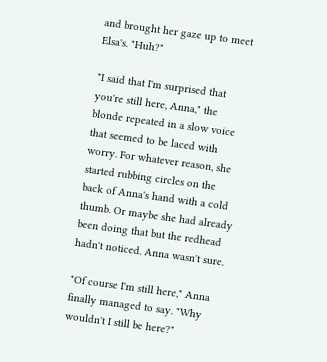and brought her gaze up to meet Elsa's. "Huh?"

"I said that I'm surprised that you're still here, Anna," the blonde repeated in a slow voice that seemed to be laced with worry. For whatever reason, she started rubbing circles on the back of Anna's hand with a cold thumb. Or maybe she had already been doing that but the redhead hadn't noticed. Anna wasn't sure.

"Of course I'm still here," Anna finally managed to say. "Why wouldn't I still be here?"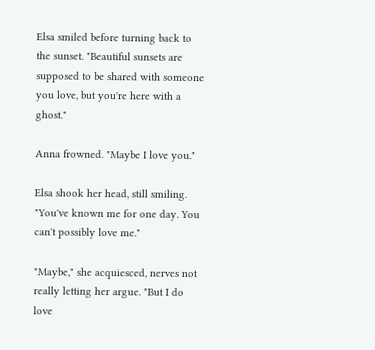Elsa smiled before turning back to the sunset. "Beautiful sunsets are supposed to be shared with someone you love, but you're here with a ghost."

Anna frowned. "Maybe I love you."

Elsa shook her head, still smiling. "You've known me for one day. You can't possibly love me."

"Maybe," she acquiesced, nerves not really letting her argue. "But I do love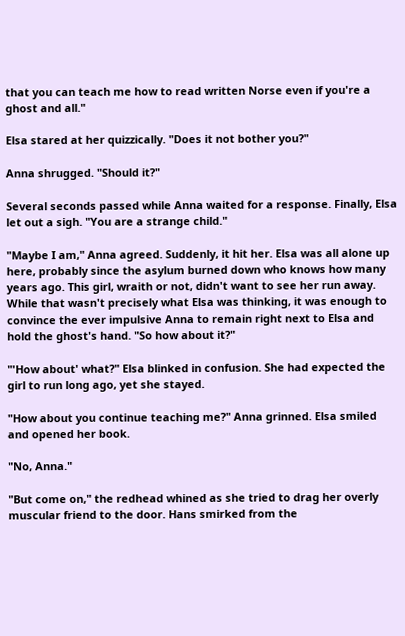that you can teach me how to read written Norse even if you're a ghost and all."

Elsa stared at her quizzically. "Does it not bother you?"

Anna shrugged. "Should it?"

Several seconds passed while Anna waited for a response. Finally, Elsa let out a sigh. "You are a strange child."

"Maybe I am," Anna agreed. Suddenly, it hit her. Elsa was all alone up here, probably since the asylum burned down who knows how many years ago. This girl, wraith or not, didn't want to see her run away. While that wasn't precisely what Elsa was thinking, it was enough to convince the ever impulsive Anna to remain right next to Elsa and hold the ghost's hand. "So how about it?"

"'How about' what?" Elsa blinked in confusion. She had expected the girl to run long ago, yet she stayed.

"How about you continue teaching me?" Anna grinned. Elsa smiled and opened her book.

"No, Anna."

"But come on," the redhead whined as she tried to drag her overly muscular friend to the door. Hans smirked from the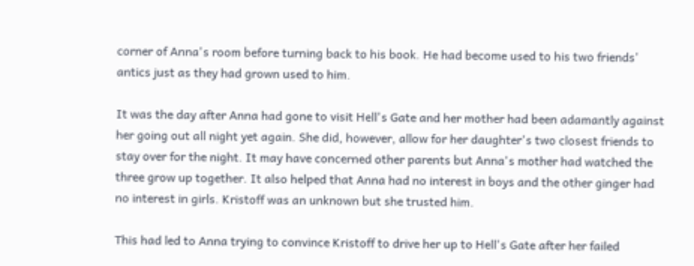corner of Anna's room before turning back to his book. He had become used to his two friends' antics just as they had grown used to him.

It was the day after Anna had gone to visit Hell's Gate and her mother had been adamantly against her going out all night yet again. She did, however, allow for her daughter's two closest friends to stay over for the night. It may have concerned other parents but Anna's mother had watched the three grow up together. It also helped that Anna had no interest in boys and the other ginger had no interest in girls. Kristoff was an unknown but she trusted him.

This had led to Anna trying to convince Kristoff to drive her up to Hell's Gate after her failed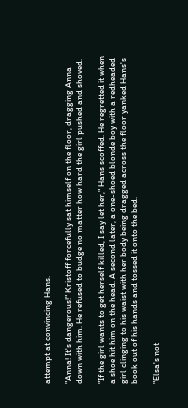attempt at convincing Hans.

"Anna! It's dangerous!" Kristoff forcefully sat himself on the floor, dragging Anna down with him. He refused to budge no matter how hard the girl pushed and shoved.

"If the girl wants to get herself killed, I say let her," Hans scoffed. He regretted it when a shoe hit him on the head. A second later, a one-shoed blonde boy with a redheaded girl clinging to his waist with her body being dragged across the floor yanked Hans's book out of his hands and tossed it onto the bed.

"Elsa's not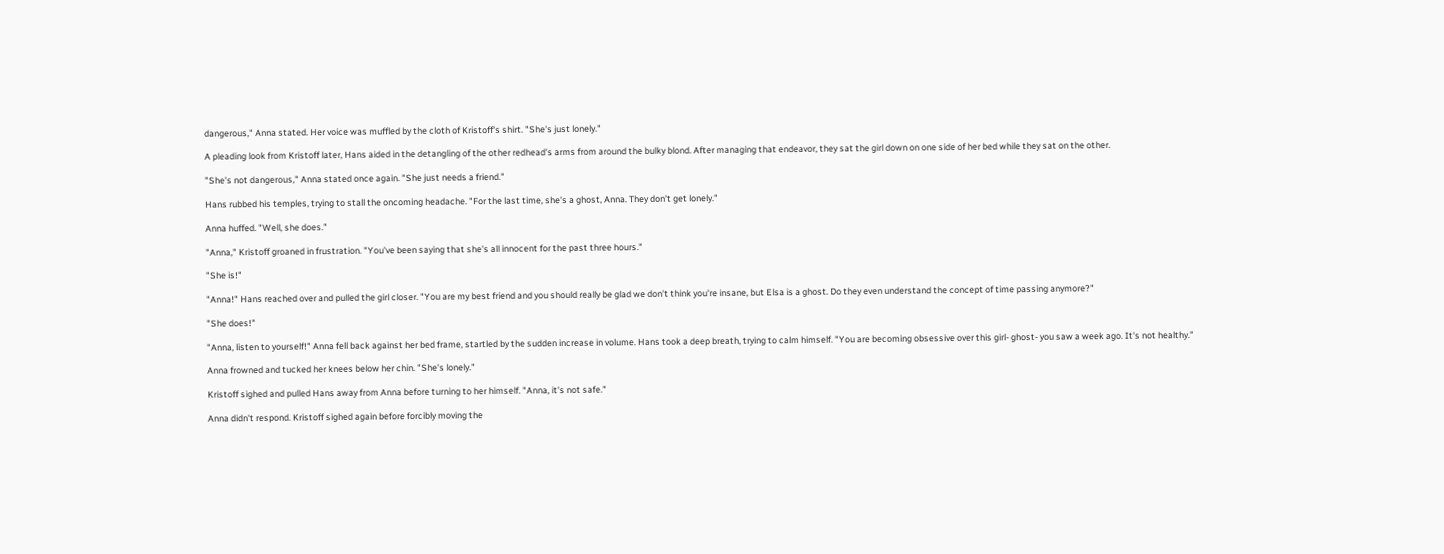dangerous," Anna stated. Her voice was muffled by the cloth of Kristoff's shirt. "She's just lonely."

A pleading look from Kristoff later, Hans aided in the detangling of the other redhead's arms from around the bulky blond. After managing that endeavor, they sat the girl down on one side of her bed while they sat on the other.

"She's not dangerous," Anna stated once again. "She just needs a friend."

Hans rubbed his temples, trying to stall the oncoming headache. "For the last time, she's a ghost, Anna. They don't get lonely."

Anna huffed. "Well, she does."

"Anna," Kristoff groaned in frustration. "You've been saying that she's all innocent for the past three hours."

"She is!"

"Anna!" Hans reached over and pulled the girl closer. "You are my best friend and you should really be glad we don't think you're insane, but Elsa is a ghost. Do they even understand the concept of time passing anymore?"

"She does!"

"Anna, listen to yourself!" Anna fell back against her bed frame, startled by the sudden increase in volume. Hans took a deep breath, trying to calm himself. "You are becoming obsessive over this girl- ghost- you saw a week ago. It's not healthy."

Anna frowned and tucked her knees below her chin. "She's lonely."

Kristoff sighed and pulled Hans away from Anna before turning to her himself. "Anna, it's not safe."

Anna didn't respond. Kristoff sighed again before forcibly moving the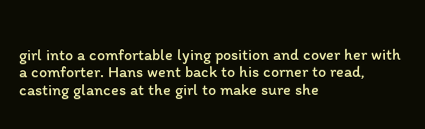girl into a comfortable lying position and cover her with a comforter. Hans went back to his corner to read, casting glances at the girl to make sure she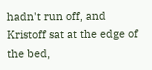hadn't run off, and Kristoff sat at the edge of the bed,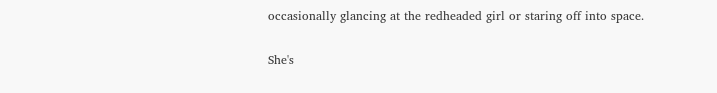occasionally glancing at the redheaded girl or staring off into space.

She's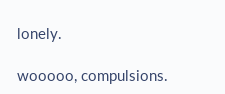lonely.

wooooo, compulsions.